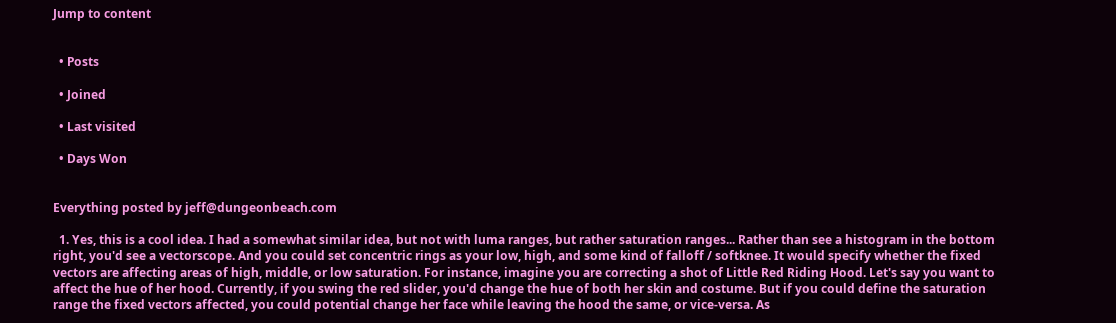Jump to content


  • Posts

  • Joined

  • Last visited

  • Days Won


Everything posted by jeff@dungeonbeach.com

  1. Yes, this is a cool idea. I had a somewhat similar idea, but not with luma ranges, but rather saturation ranges... Rather than see a histogram in the bottom right, you'd see a vectorscope. And you could set concentric rings as your low, high, and some kind of falloff / softknee. It would specify whether the fixed vectors are affecting areas of high, middle, or low saturation. For instance, imagine you are correcting a shot of Little Red Riding Hood. Let's say you want to affect the hue of her hood. Currently, if you swing the red slider, you'd change the hue of both her skin and costume. But if you could define the saturation range the fixed vectors affected, you could potential change her face while leaving the hood the same, or vice-versa. As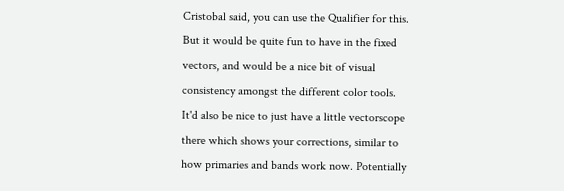Cristobal said, you can use the Qualifier for this. But it would be quite fun to have in the fixed vectors, and would be a nice bit of visual consistency amongst the different color tools. It'd also be nice to just have a little vectorscope there which shows your corrections, similar to how primaries and bands work now. Potentially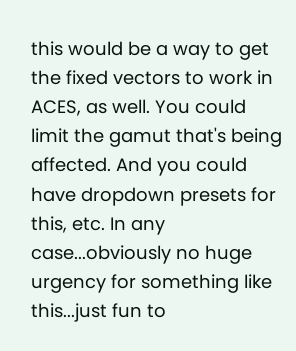this would be a way to get the fixed vectors to work in ACES, as well. You could limit the gamut that's being affected. And you could have dropdown presets for this, etc. In any case...obviously no huge urgency for something like this...just fun to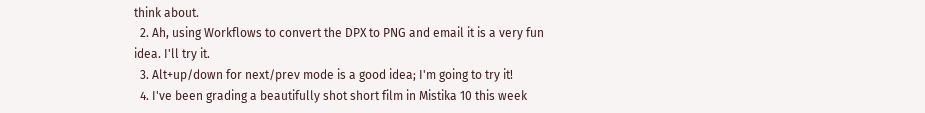think about.
  2. Ah, using Workflows to convert the DPX to PNG and email it is a very fun idea. I'll try it.
  3. Alt+up/down for next/prev mode is a good idea; I'm going to try it!
  4. I've been grading a beautifully shot short film in Mistika 10 this week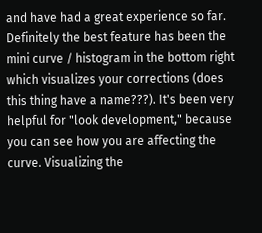and have had a great experience so far. Definitely the best feature has been the mini curve / histogram in the bottom right which visualizes your corrections (does this thing have a name???). It's been very helpful for "look development," because you can see how you are affecting the curve. Visualizing the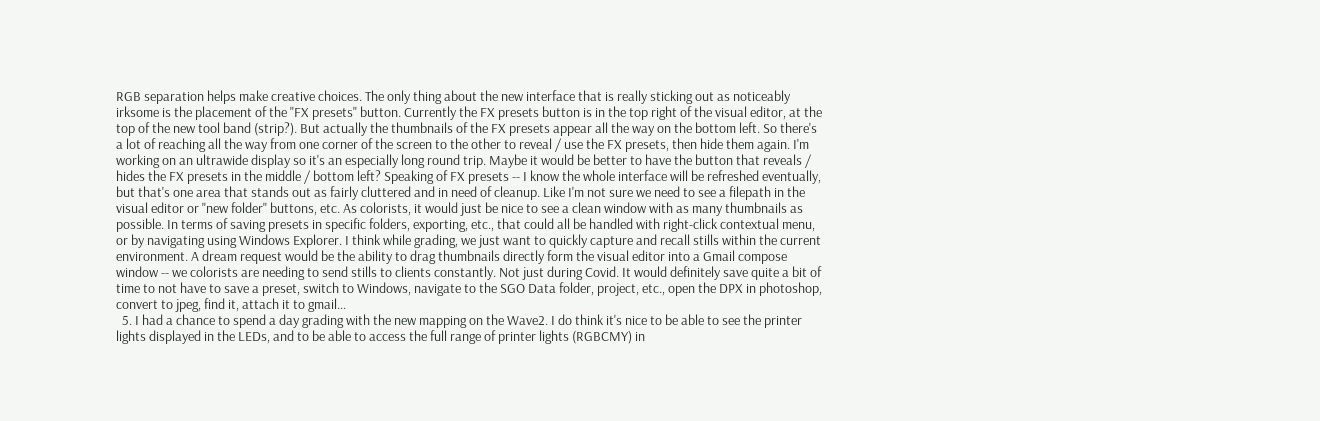RGB separation helps make creative choices. The only thing about the new interface that is really sticking out as noticeably irksome is the placement of the "FX presets" button. Currently the FX presets button is in the top right of the visual editor, at the top of the new tool band (strip?). But actually the thumbnails of the FX presets appear all the way on the bottom left. So there's a lot of reaching all the way from one corner of the screen to the other to reveal / use the FX presets, then hide them again. I'm working on an ultrawide display so it's an especially long round trip. Maybe it would be better to have the button that reveals / hides the FX presets in the middle / bottom left? Speaking of FX presets -- I know the whole interface will be refreshed eventually, but that's one area that stands out as fairly cluttered and in need of cleanup. Like I'm not sure we need to see a filepath in the visual editor or "new folder" buttons, etc. As colorists, it would just be nice to see a clean window with as many thumbnails as possible. In terms of saving presets in specific folders, exporting, etc., that could all be handled with right-click contextual menu, or by navigating using Windows Explorer. I think while grading, we just want to quickly capture and recall stills within the current environment. A dream request would be the ability to drag thumbnails directly form the visual editor into a Gmail compose window -- we colorists are needing to send stills to clients constantly. Not just during Covid. It would definitely save quite a bit of time to not have to save a preset, switch to Windows, navigate to the SGO Data folder, project, etc., open the DPX in photoshop, convert to jpeg, find it, attach it to gmail...
  5. I had a chance to spend a day grading with the new mapping on the Wave2. I do think it's nice to be able to see the printer lights displayed in the LEDs, and to be able to access the full range of printer lights (RGBCMY) in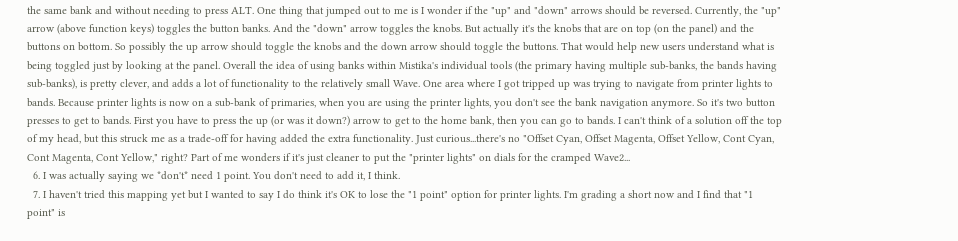the same bank and without needing to press ALT. One thing that jumped out to me is I wonder if the "up" and "down" arrows should be reversed. Currently, the "up" arrow (above function keys) toggles the button banks. And the "down" arrow toggles the knobs. But actually it's the knobs that are on top (on the panel) and the buttons on bottom. So possibly the up arrow should toggle the knobs and the down arrow should toggle the buttons. That would help new users understand what is being toggled just by looking at the panel. Overall the idea of using banks within Mistika's individual tools (the primary having multiple sub-banks, the bands having sub-banks), is pretty clever, and adds a lot of functionality to the relatively small Wave. One area where I got tripped up was trying to navigate from printer lights to bands. Because printer lights is now on a sub-bank of primaries, when you are using the printer lights, you don't see the bank navigation anymore. So it's two button presses to get to bands. First you have to press the up (or was it down?) arrow to get to the home bank, then you can go to bands. I can't think of a solution off the top of my head, but this struck me as a trade-off for having added the extra functionality. Just curious...there's no "Offset Cyan, Offset Magenta, Offset Yellow, Cont Cyan, Cont Magenta, Cont Yellow," right? Part of me wonders if it's just cleaner to put the "printer lights" on dials for the cramped Wave2...
  6. I was actually saying we *don't* need 1 point. You don't need to add it, I think.
  7. I haven't tried this mapping yet but I wanted to say I do think it's OK to lose the "1 point" option for printer lights. I'm grading a short now and I find that "1 point" is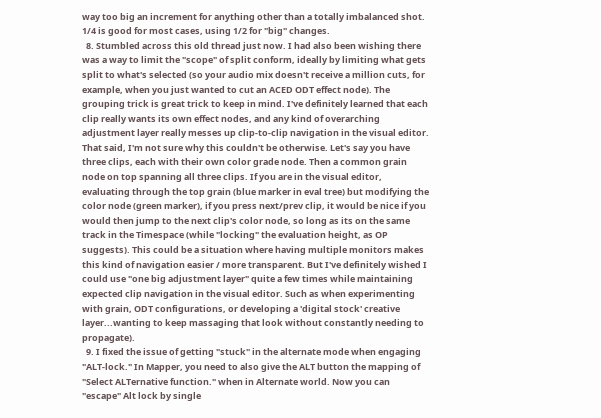way too big an increment for anything other than a totally imbalanced shot. 1/4 is good for most cases, using 1/2 for "big" changes.
  8. Stumbled across this old thread just now. I had also been wishing there was a way to limit the "scope" of split conform, ideally by limiting what gets split to what's selected (so your audio mix doesn't receive a million cuts, for example, when you just wanted to cut an ACED ODT effect node). The grouping trick is great trick to keep in mind. I've definitely learned that each clip really wants its own effect nodes, and any kind of overarching adjustment layer really messes up clip-to-clip navigation in the visual editor. That said, I'm not sure why this couldn't be otherwise. Let's say you have three clips, each with their own color grade node. Then a common grain node on top spanning all three clips. If you are in the visual editor, evaluating through the top grain (blue marker in eval tree) but modifying the color node (green marker), if you press next/prev clip, it would be nice if you would then jump to the next clip's color node, so long as its on the same track in the Timespace (while "locking" the evaluation height, as OP suggests). This could be a situation where having multiple monitors makes this kind of navigation easier / more transparent. But I've definitely wished I could use "one big adjustment layer" quite a few times while maintaining expected clip navigation in the visual editor. Such as when experimenting with grain, ODT configurations, or developing a 'digital stock' creative layer...wanting to keep massaging that look without constantly needing to propagate).
  9. I fixed the issue of getting "stuck" in the alternate mode when engaging "ALT-lock." In Mapper, you need to also give the ALT button the mapping of "Select ALTernative function." when in Alternate world. Now you can "escape" Alt lock by single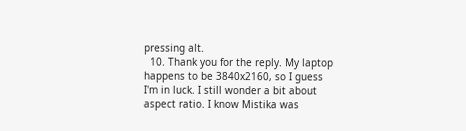pressing alt.
  10. Thank you for the reply. My laptop happens to be 3840x2160, so I guess I'm in luck. I still wonder a bit about aspect ratio. I know Mistika was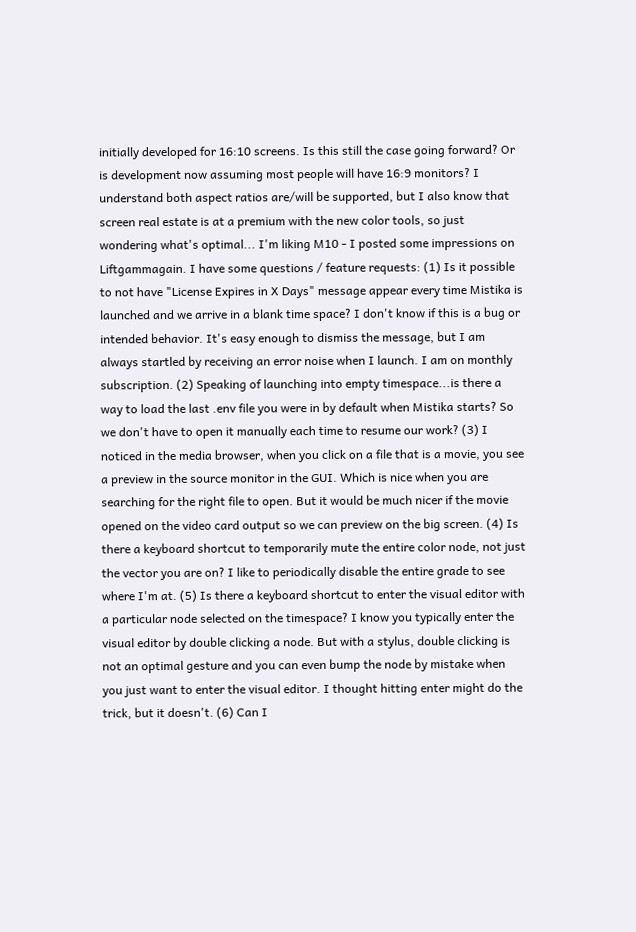initially developed for 16:10 screens. Is this still the case going forward? Or is development now assuming most people will have 16:9 monitors? I understand both aspect ratios are/will be supported, but I also know that screen real estate is at a premium with the new color tools, so just wondering what's optimal... I'm liking M10 - I posted some impressions on Liftgammagain. I have some questions / feature requests: (1) Is it possible to not have "License Expires in X Days" message appear every time Mistika is launched and we arrive in a blank time space? I don't know if this is a bug or intended behavior. It's easy enough to dismiss the message, but I am always startled by receiving an error noise when I launch. I am on monthly subscription. (2) Speaking of launching into empty timespace...is there a way to load the last .env file you were in by default when Mistika starts? So we don't have to open it manually each time to resume our work? (3) I noticed in the media browser, when you click on a file that is a movie, you see a preview in the source monitor in the GUI. Which is nice when you are searching for the right file to open. But it would be much nicer if the movie opened on the video card output so we can preview on the big screen. (4) Is there a keyboard shortcut to temporarily mute the entire color node, not just the vector you are on? I like to periodically disable the entire grade to see where I'm at. (5) Is there a keyboard shortcut to enter the visual editor with a particular node selected on the timespace? I know you typically enter the visual editor by double clicking a node. But with a stylus, double clicking is not an optimal gesture and you can even bump the node by mistake when you just want to enter the visual editor. I thought hitting enter might do the trick, but it doesn't. (6) Can I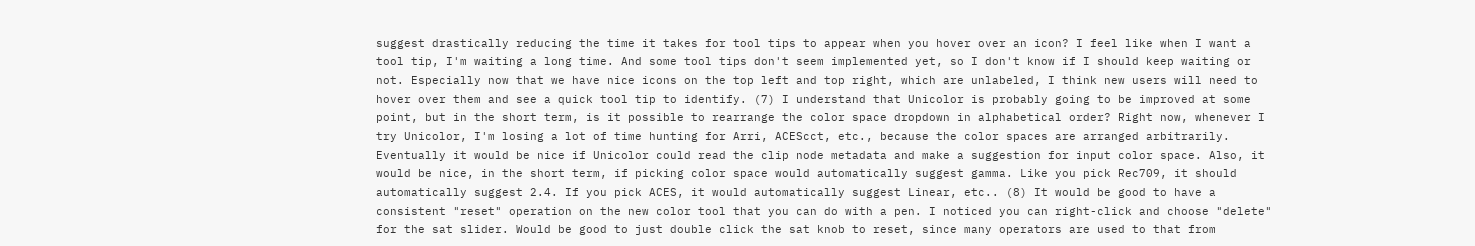suggest drastically reducing the time it takes for tool tips to appear when you hover over an icon? I feel like when I want a tool tip, I'm waiting a long time. And some tool tips don't seem implemented yet, so I don't know if I should keep waiting or not. Especially now that we have nice icons on the top left and top right, which are unlabeled, I think new users will need to hover over them and see a quick tool tip to identify. (7) I understand that Unicolor is probably going to be improved at some point, but in the short term, is it possible to rearrange the color space dropdown in alphabetical order? Right now, whenever I try Unicolor, I'm losing a lot of time hunting for Arri, ACEScct, etc., because the color spaces are arranged arbitrarily. Eventually it would be nice if Unicolor could read the clip node metadata and make a suggestion for input color space. Also, it would be nice, in the short term, if picking color space would automatically suggest gamma. Like you pick Rec709, it should automatically suggest 2.4. If you pick ACES, it would automatically suggest Linear, etc.. (8) It would be good to have a consistent "reset" operation on the new color tool that you can do with a pen. I noticed you can right-click and choose "delete" for the sat slider. Would be good to just double click the sat knob to reset, since many operators are used to that from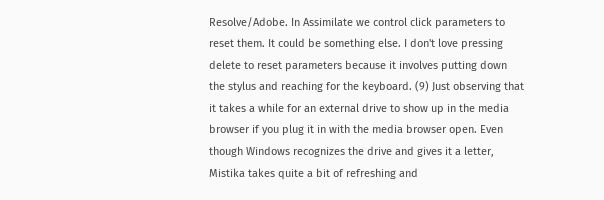Resolve/Adobe. In Assimilate we control click parameters to reset them. It could be something else. I don't love pressing delete to reset parameters because it involves putting down the stylus and reaching for the keyboard. (9) Just observing that it takes a while for an external drive to show up in the media browser if you plug it in with the media browser open. Even though Windows recognizes the drive and gives it a letter, Mistika takes quite a bit of refreshing and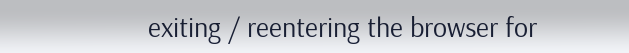exiting / reentering the browser for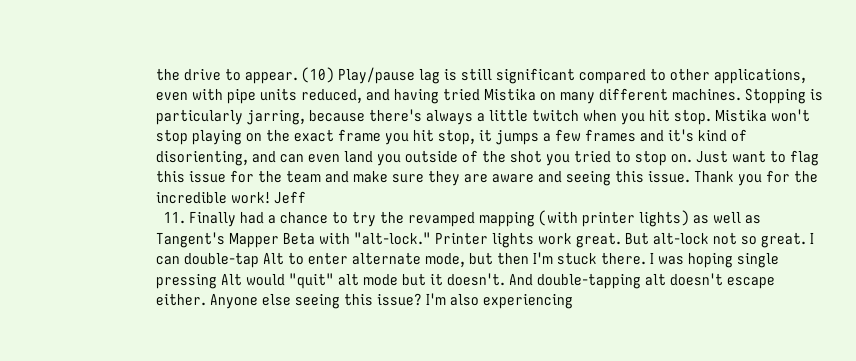the drive to appear. (10) Play/pause lag is still significant compared to other applications, even with pipe units reduced, and having tried Mistika on many different machines. Stopping is particularly jarring, because there's always a little twitch when you hit stop. Mistika won't stop playing on the exact frame you hit stop, it jumps a few frames and it's kind of disorienting, and can even land you outside of the shot you tried to stop on. Just want to flag this issue for the team and make sure they are aware and seeing this issue. Thank you for the incredible work! Jeff
  11. Finally had a chance to try the revamped mapping (with printer lights) as well as Tangent's Mapper Beta with "alt-lock." Printer lights work great. But alt-lock not so great. I can double-tap Alt to enter alternate mode, but then I'm stuck there. I was hoping single pressing Alt would "quit" alt mode but it doesn't. And double-tapping alt doesn't escape either. Anyone else seeing this issue? I'm also experiencing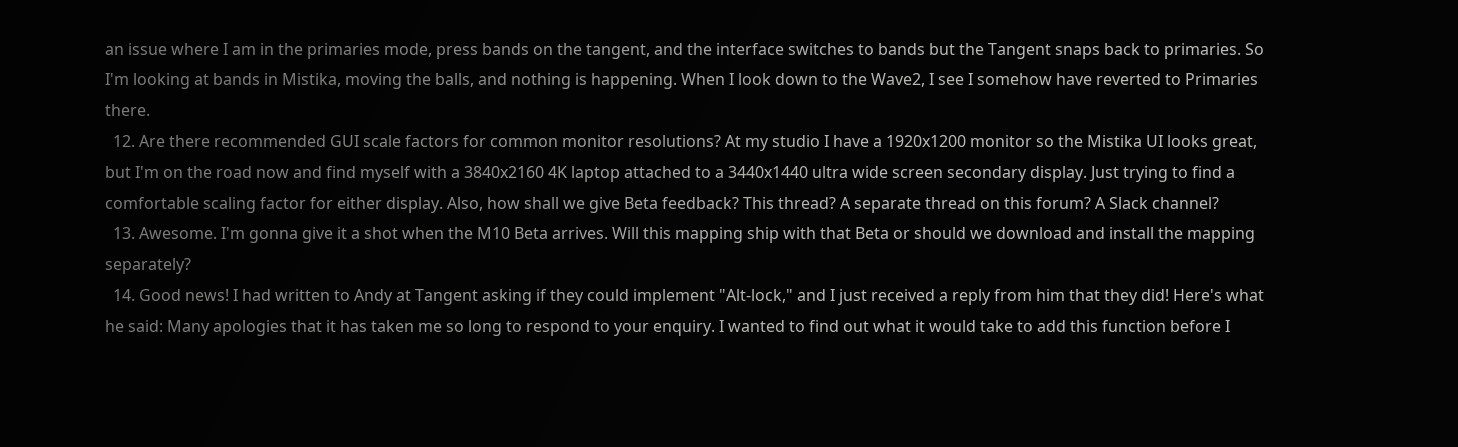an issue where I am in the primaries mode, press bands on the tangent, and the interface switches to bands but the Tangent snaps back to primaries. So I'm looking at bands in Mistika, moving the balls, and nothing is happening. When I look down to the Wave2, I see I somehow have reverted to Primaries there.
  12. Are there recommended GUI scale factors for common monitor resolutions? At my studio I have a 1920x1200 monitor so the Mistika UI looks great, but I'm on the road now and find myself with a 3840x2160 4K laptop attached to a 3440x1440 ultra wide screen secondary display. Just trying to find a comfortable scaling factor for either display. Also, how shall we give Beta feedback? This thread? A separate thread on this forum? A Slack channel?
  13. Awesome. I'm gonna give it a shot when the M10 Beta arrives. Will this mapping ship with that Beta or should we download and install the mapping separately?
  14. Good news! I had written to Andy at Tangent asking if they could implement "Alt-lock," and I just received a reply from him that they did! Here's what he said: Many apologies that it has taken me so long to respond to your enquiry. I wanted to find out what it would take to add this function before I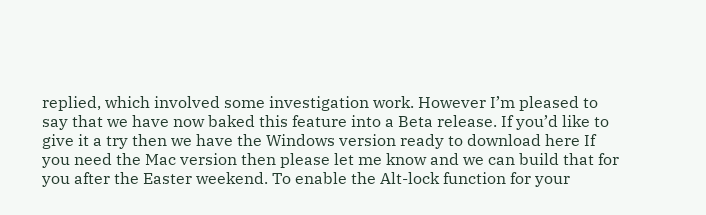replied, which involved some investigation work. However I’m pleased to say that we have now baked this feature into a Beta release. If you’d like to give it a try then we have the Windows version ready to download here If you need the Mac version then please let me know and we can build that for you after the Easter weekend. To enable the Alt-lock function for your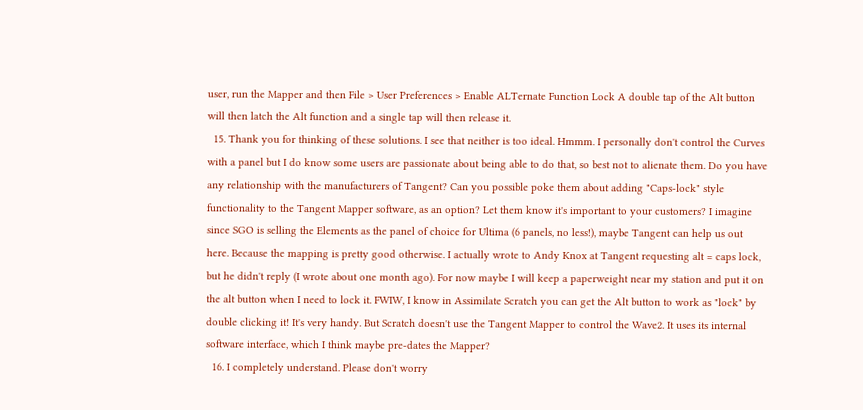user, run the Mapper and then File > User Preferences > Enable ALTernate Function Lock A double tap of the Alt button will then latch the Alt function and a single tap will then release it.
  15. Thank you for thinking of these solutions. I see that neither is too ideal. Hmmm. I personally don't control the Curves with a panel but I do know some users are passionate about being able to do that, so best not to alienate them. Do you have any relationship with the manufacturers of Tangent? Can you possible poke them about adding "Caps-lock" style functionality to the Tangent Mapper software, as an option? Let them know it's important to your customers? I imagine since SGO is selling the Elements as the panel of choice for Ultima (6 panels, no less!), maybe Tangent can help us out here. Because the mapping is pretty good otherwise. I actually wrote to Andy Knox at Tangent requesting alt = caps lock, but he didn't reply (I wrote about one month ago). For now maybe I will keep a paperweight near my station and put it on the alt button when I need to lock it. FWIW, I know in Assimilate Scratch you can get the Alt button to work as "lock" by double clicking it! It's very handy. But Scratch doesn't use the Tangent Mapper to control the Wave2. It uses its internal software interface, which I think maybe pre-dates the Mapper?
  16. I completely understand. Please don't worry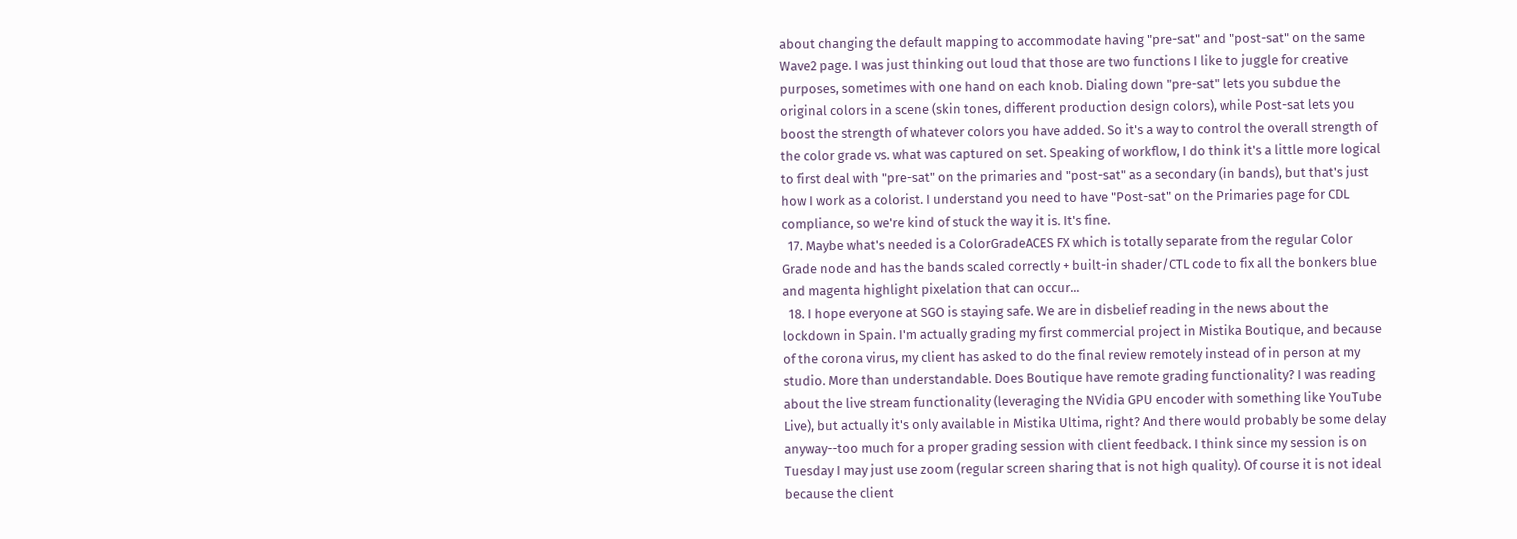about changing the default mapping to accommodate having "pre-sat" and "post-sat" on the same Wave2 page. I was just thinking out loud that those are two functions I like to juggle for creative purposes, sometimes with one hand on each knob. Dialing down "pre-sat" lets you subdue the original colors in a scene (skin tones, different production design colors), while Post-sat lets you boost the strength of whatever colors you have added. So it's a way to control the overall strength of the color grade vs. what was captured on set. Speaking of workflow, I do think it's a little more logical to first deal with "pre-sat" on the primaries and "post-sat" as a secondary (in bands), but that's just how I work as a colorist. I understand you need to have "Post-sat" on the Primaries page for CDL compliance, so we're kind of stuck the way it is. It's fine.
  17. Maybe what's needed is a ColorGradeACES FX which is totally separate from the regular Color Grade node and has the bands scaled correctly + built-in shader/CTL code to fix all the bonkers blue and magenta highlight pixelation that can occur...
  18. I hope everyone at SGO is staying safe. We are in disbelief reading in the news about the lockdown in Spain. I'm actually grading my first commercial project in Mistika Boutique, and because of the corona virus, my client has asked to do the final review remotely instead of in person at my studio. More than understandable. Does Boutique have remote grading functionality? I was reading about the live stream functionality (leveraging the NVidia GPU encoder with something like YouTube Live), but actually it's only available in Mistika Ultima, right? And there would probably be some delay anyway--too much for a proper grading session with client feedback. I think since my session is on Tuesday I may just use zoom (regular screen sharing that is not high quality). Of course it is not ideal because the client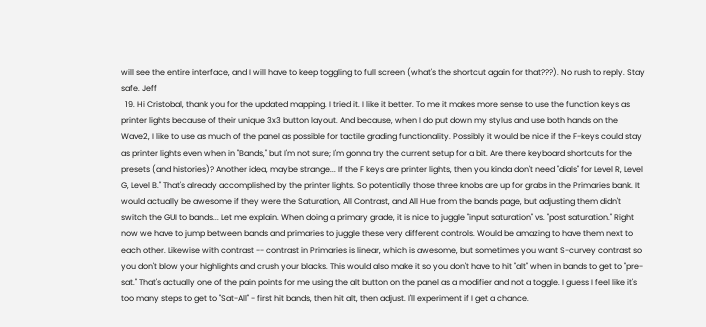will see the entire interface, and I will have to keep toggling to full screen (what's the shortcut again for that???). No rush to reply. Stay safe. Jeff
  19. Hi Cristobal, thank you for the updated mapping. I tried it. I like it better. To me it makes more sense to use the function keys as printer lights because of their unique 3x3 button layout. And because, when I do put down my stylus and use both hands on the Wave2, I like to use as much of the panel as possible for tactile grading functionality. Possibly it would be nice if the F-keys could stay as printer lights even when in "Bands," but I'm not sure; I'm gonna try the current setup for a bit. Are there keyboard shortcuts for the presets (and histories)? Another idea, maybe strange... If the F keys are printer lights, then you kinda don't need "dials" for Level R, Level G, Level B." That's already accomplished by the printer lights. So potentially those three knobs are up for grabs in the Primaries bank. It would actually be awesome if they were the Saturation, All Contrast, and All Hue from the bands page, but adjusting them didn't switch the GUI to bands... Let me explain. When doing a primary grade, it is nice to juggle "input saturation" vs. "post saturation." Right now we have to jump between bands and primaries to juggle these very different controls. Would be amazing to have them next to each other. Likewise with contrast -- contrast in Primaries is linear, which is awesome, but sometimes you want S-curvey contrast so you don't blow your highlights and crush your blacks. This would also make it so you don't have to hit "alt" when in bands to get to "pre-sat." That's actually one of the pain points for me using the alt button on the panel as a modifier and not a toggle. I guess I feel like it's too many steps to get to "Sat-All" - first hit bands, then hit alt, then adjust. I'll experiment if I get a chance.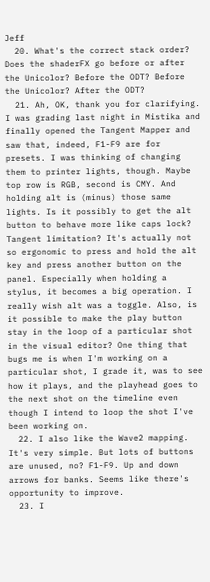Jeff
  20. What's the correct stack order? Does the shaderFX go before or after the Unicolor? Before the ODT? Before the Unicolor? After the ODT?
  21. Ah, OK, thank you for clarifying. I was grading last night in Mistika and finally opened the Tangent Mapper and saw that, indeed, F1-F9 are for presets. I was thinking of changing them to printer lights, though. Maybe top row is RGB, second is CMY. And holding alt is (minus) those same lights. Is it possibly to get the alt button to behave more like caps lock? Tangent limitation? It's actually not so ergonomic to press and hold the alt key and press another button on the panel. Especially when holding a stylus, it becomes a big operation. I really wish alt was a toggle. Also, is it possible to make the play button stay in the loop of a particular shot in the visual editor? One thing that bugs me is when I'm working on a particular shot, I grade it, was to see how it plays, and the playhead goes to the next shot on the timeline even though I intend to loop the shot I've been working on.
  22. I also like the Wave2 mapping. It's very simple. But lots of buttons are unused, no? F1-F9. Up and down arrows for banks. Seems like there's opportunity to improve.
  23. I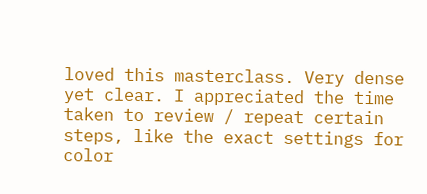loved this masterclass. Very dense yet clear. I appreciated the time taken to review / repeat certain steps, like the exact settings for color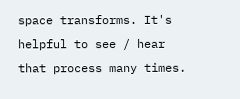space transforms. It's helpful to see / hear that process many times.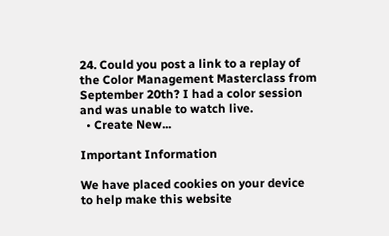24. Could you post a link to a replay of the Color Management Masterclass from September 20th? I had a color session and was unable to watch live.
  • Create New...

Important Information

We have placed cookies on your device to help make this website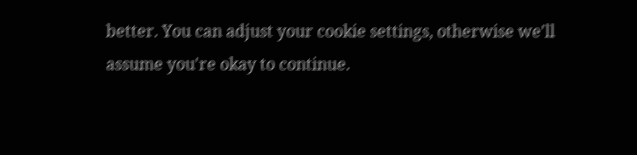better. You can adjust your cookie settings, otherwise we'll assume you're okay to continue.